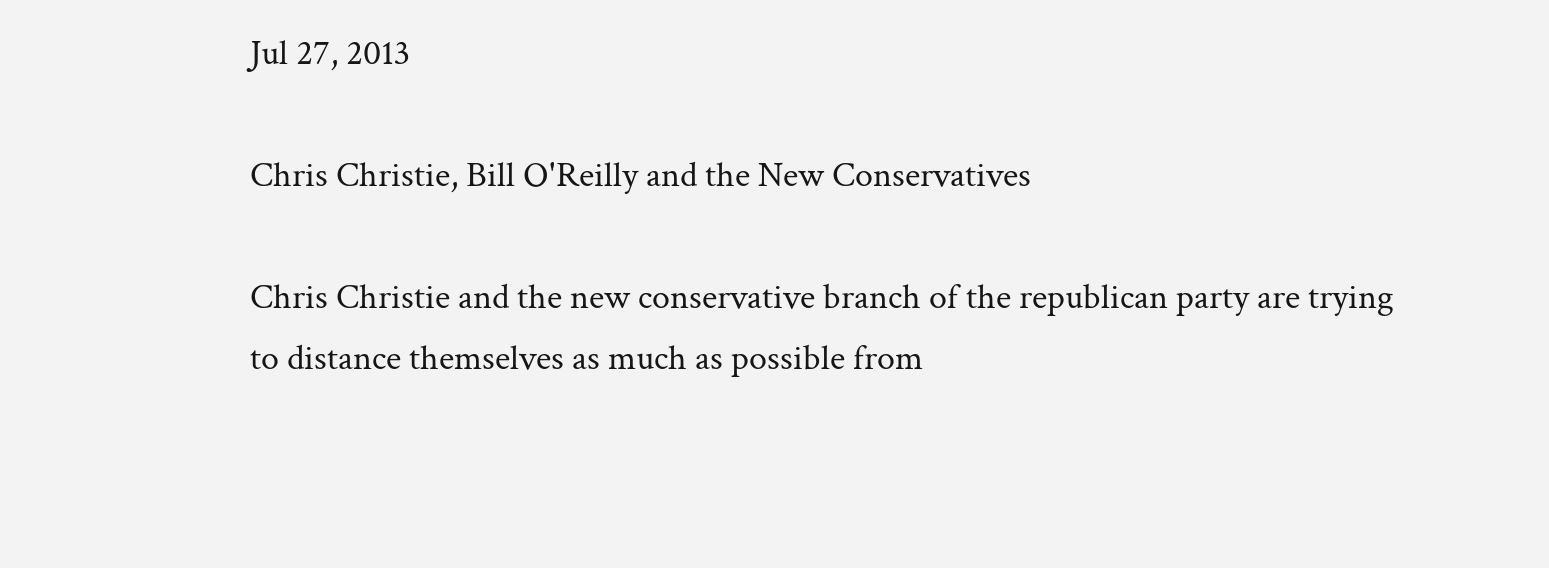Jul 27, 2013

Chris Christie, Bill O'Reilly and the New Conservatives

Chris Christie and the new conservative branch of the republican party are trying to distance themselves as much as possible from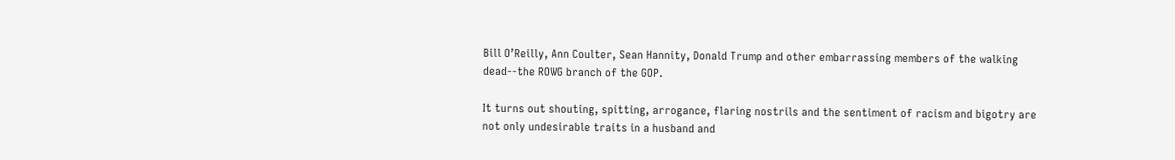Bill O’Reilly, Ann Coulter, Sean Hannity, Donald Trump and other embarrassing members of the walking dead--the ROWG branch of the GOP.

It turns out shouting, spitting, arrogance, flaring nostrils and the sentiment of racism and bigotry are not only undesirable traits in a husband and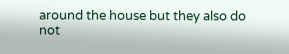around the house but they also do not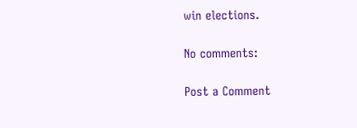win elections.

No comments:

Post a Comment